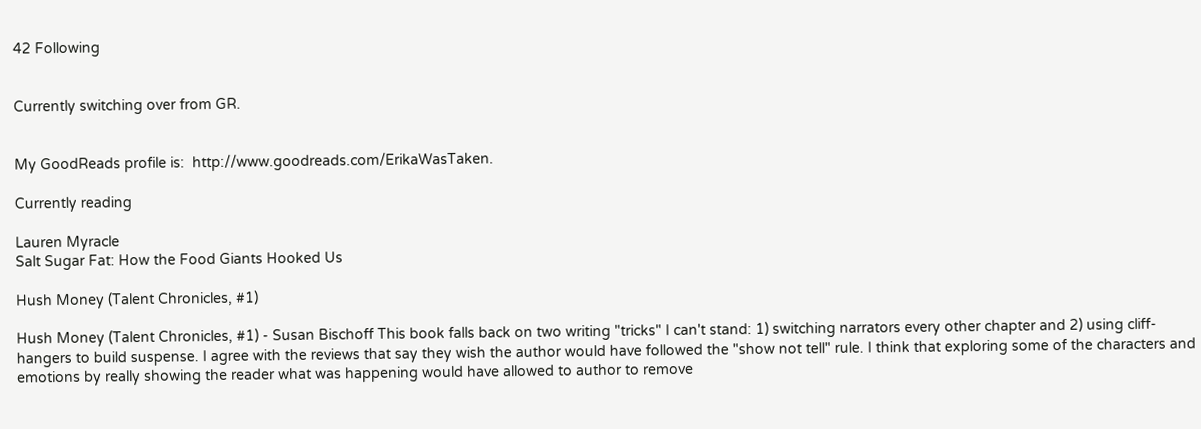42 Following


Currently switching over from GR.


My GoodReads profile is:  http://www.goodreads.com/ErikaWasTaken.

Currently reading

Lauren Myracle
Salt Sugar Fat: How the Food Giants Hooked Us

Hush Money (Talent Chronicles, #1)

Hush Money (Talent Chronicles, #1) - Susan Bischoff This book falls back on two writing "tricks" I can't stand: 1) switching narrators every other chapter and 2) using cliff-hangers to build suspense. I agree with the reviews that say they wish the author would have followed the "show not tell" rule. I think that exploring some of the characters and emotions by really showing the reader what was happening would have allowed to author to remove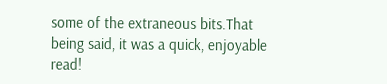some of the extraneous bits.That being said, it was a quick, enjoyable read!